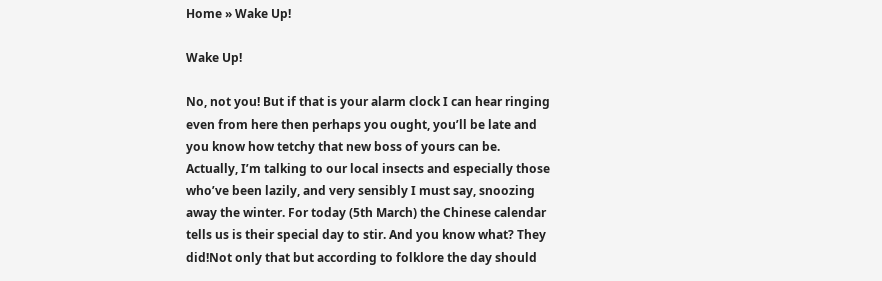Home » Wake Up!

Wake Up!

No, not you! But if that is your alarm clock I can hear ringing even from here then perhaps you ought, you’ll be late and you know how tetchy that new boss of yours can be. Actually, I’m talking to our local insects and especially those who’ve been lazily, and very sensibly I must say, snoozing away the winter. For today (5th March) the Chinese calendar tells us is their special day to stir. And you know what? They did!Not only that but according to folklore the day should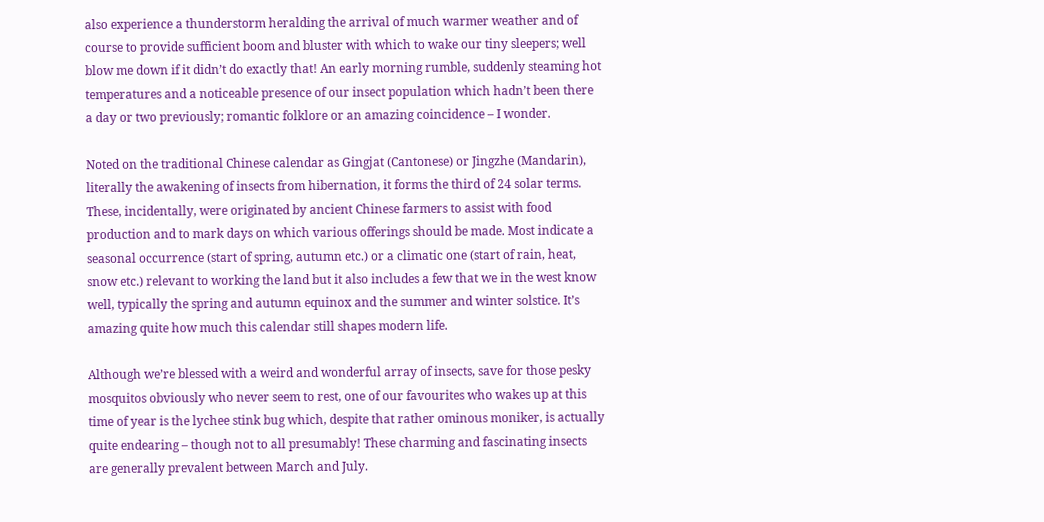also experience a thunderstorm heralding the arrival of much warmer weather and of course to provide sufficient boom and bluster with which to wake our tiny sleepers; well blow me down if it didn’t do exactly that! An early morning rumble, suddenly steaming hot temperatures and a noticeable presence of our insect population which hadn’t been there a day or two previously; romantic folklore or an amazing coincidence – I wonder.

Noted on the traditional Chinese calendar as Gingjat (Cantonese) or Jingzhe (Mandarin), literally the awakening of insects from hibernation, it forms the third of 24 solar terms. These, incidentally, were originated by ancient Chinese farmers to assist with food production and to mark days on which various offerings should be made. Most indicate a seasonal occurrence (start of spring, autumn etc.) or a climatic one (start of rain, heat, snow etc.) relevant to working the land but it also includes a few that we in the west know well, typically the spring and autumn equinox and the summer and winter solstice. It’s amazing quite how much this calendar still shapes modern life.

Although we’re blessed with a weird and wonderful array of insects, save for those pesky mosquitos obviously who never seem to rest, one of our favourites who wakes up at this time of year is the lychee stink bug which, despite that rather ominous moniker, is actually quite endearing – though not to all presumably! These charming and fascinating insects are generally prevalent between March and July.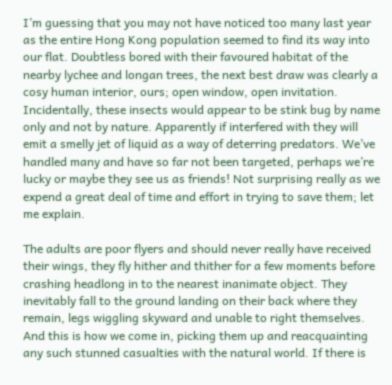I’m guessing that you may not have noticed too many last year as the entire Hong Kong population seemed to find its way into our flat. Doubtless bored with their favoured habitat of the nearby lychee and longan trees, the next best draw was clearly a cosy human interior, ours; open window, open invitation. Incidentally, these insects would appear to be stink bug by name only and not by nature. Apparently if interfered with they will emit a smelly jet of liquid as a way of deterring predators. We’ve handled many and have so far not been targeted, perhaps we’re lucky or maybe they see us as friends! Not surprising really as we expend a great deal of time and effort in trying to save them; let me explain.

The adults are poor flyers and should never really have received their wings, they fly hither and thither for a few moments before crashing headlong in to the nearest inanimate object. They inevitably fall to the ground landing on their back where they remain, legs wiggling skyward and unable to right themselves. And this is how we come in, picking them up and reacquainting any such stunned casualties with the natural world. If there is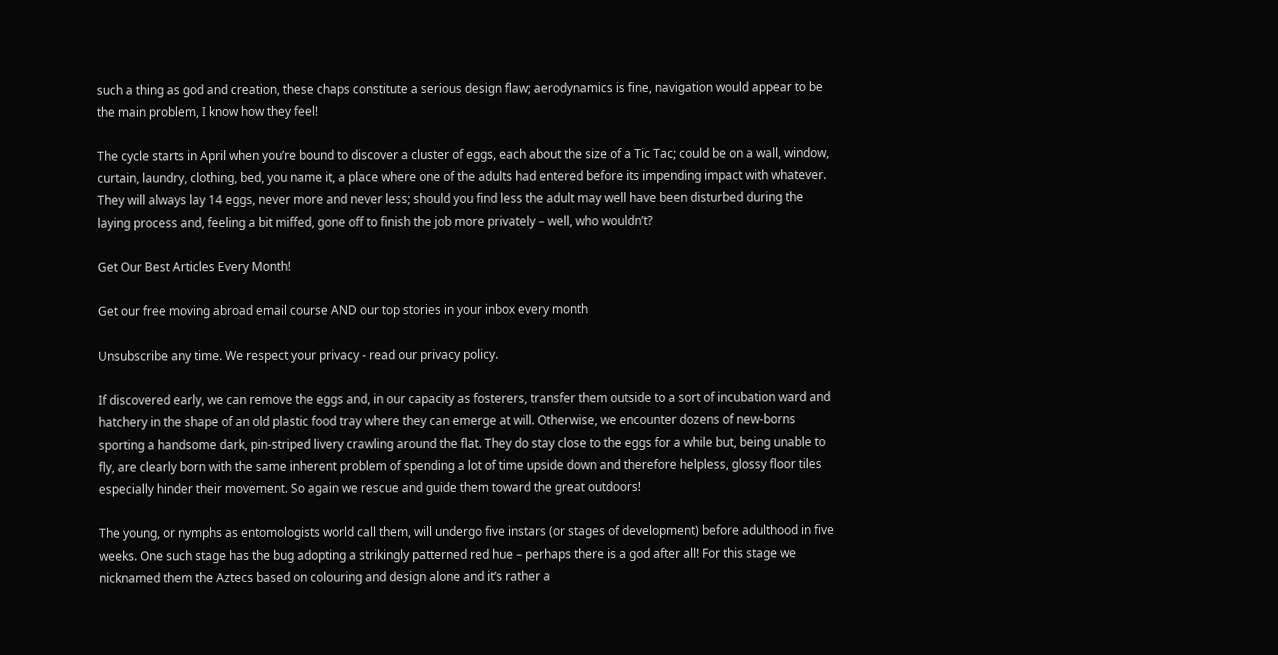such a thing as god and creation, these chaps constitute a serious design flaw; aerodynamics is fine, navigation would appear to be the main problem, I know how they feel!

The cycle starts in April when you’re bound to discover a cluster of eggs, each about the size of a Tic Tac; could be on a wall, window, curtain, laundry, clothing, bed, you name it, a place where one of the adults had entered before its impending impact with whatever. They will always lay 14 eggs, never more and never less; should you find less the adult may well have been disturbed during the laying process and, feeling a bit miffed, gone off to finish the job more privately – well, who wouldn’t?

Get Our Best Articles Every Month!

Get our free moving abroad email course AND our top stories in your inbox every month

Unsubscribe any time. We respect your privacy - read our privacy policy.

If discovered early, we can remove the eggs and, in our capacity as fosterers, transfer them outside to a sort of incubation ward and hatchery in the shape of an old plastic food tray where they can emerge at will. Otherwise, we encounter dozens of new-borns sporting a handsome dark, pin-striped livery crawling around the flat. They do stay close to the eggs for a while but, being unable to fly, are clearly born with the same inherent problem of spending a lot of time upside down and therefore helpless, glossy floor tiles especially hinder their movement. So again we rescue and guide them toward the great outdoors!

The young, or nymphs as entomologists world call them, will undergo five instars (or stages of development) before adulthood in five weeks. One such stage has the bug adopting a strikingly patterned red hue – perhaps there is a god after all! For this stage we nicknamed them the Aztecs based on colouring and design alone and it’s rather a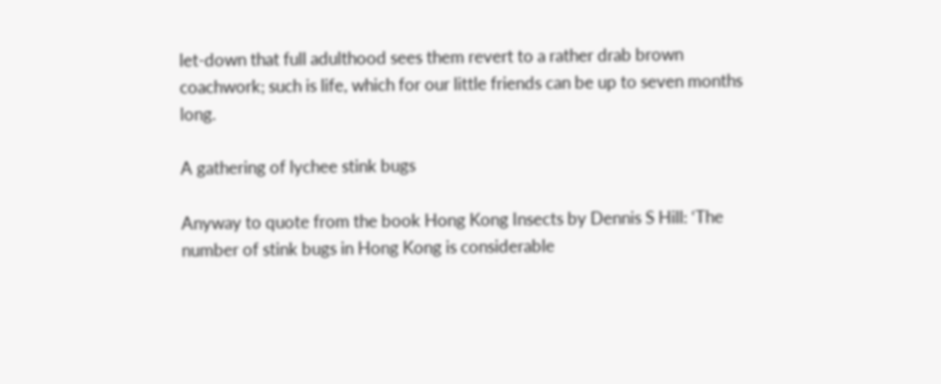let-down that full adulthood sees them revert to a rather drab brown coachwork; such is life, which for our little friends can be up to seven months long.

A gathering of lychee stink bugs

Anyway to quote from the book Hong Kong Insects by Dennis S Hill: ‘The number of stink bugs in Hong Kong is considerable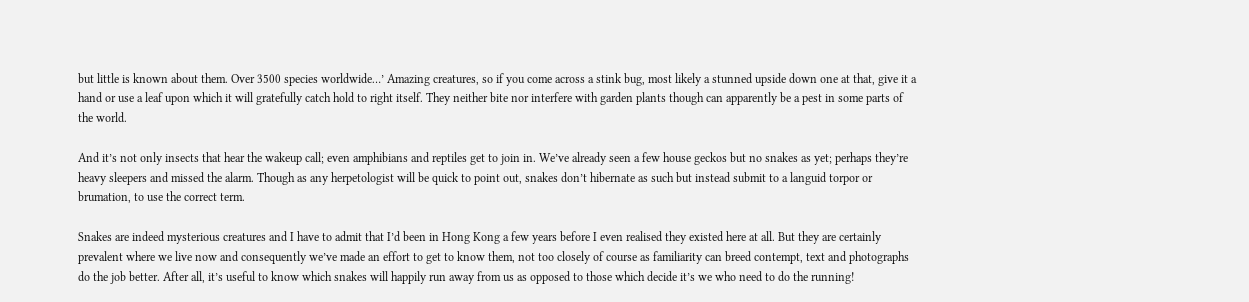but little is known about them. Over 3500 species worldwide…’ Amazing creatures, so if you come across a stink bug, most likely a stunned upside down one at that, give it a hand or use a leaf upon which it will gratefully catch hold to right itself. They neither bite nor interfere with garden plants though can apparently be a pest in some parts of the world.

And it’s not only insects that hear the wakeup call; even amphibians and reptiles get to join in. We’ve already seen a few house geckos but no snakes as yet; perhaps they’re heavy sleepers and missed the alarm. Though as any herpetologist will be quick to point out, snakes don’t hibernate as such but instead submit to a languid torpor or brumation, to use the correct term.

Snakes are indeed mysterious creatures and I have to admit that I’d been in Hong Kong a few years before I even realised they existed here at all. But they are certainly prevalent where we live now and consequently we’ve made an effort to get to know them, not too closely of course as familiarity can breed contempt, text and photographs do the job better. After all, it’s useful to know which snakes will happily run away from us as opposed to those which decide it’s we who need to do the running!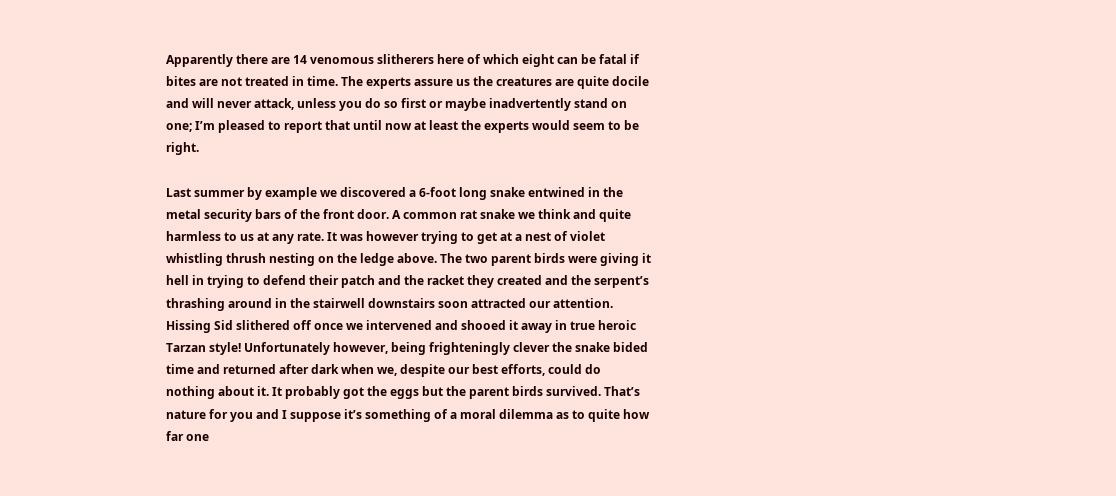Apparently there are 14 venomous slitherers here of which eight can be fatal if bites are not treated in time. The experts assure us the creatures are quite docile and will never attack, unless you do so first or maybe inadvertently stand on one; I’m pleased to report that until now at least the experts would seem to be right.

Last summer by example we discovered a 6-foot long snake entwined in the metal security bars of the front door. A common rat snake we think and quite harmless to us at any rate. It was however trying to get at a nest of violet whistling thrush nesting on the ledge above. The two parent birds were giving it hell in trying to defend their patch and the racket they created and the serpent’s thrashing around in the stairwell downstairs soon attracted our attention. Hissing Sid slithered off once we intervened and shooed it away in true heroic Tarzan style! Unfortunately however, being frighteningly clever the snake bided time and returned after dark when we, despite our best efforts, could do nothing about it. It probably got the eggs but the parent birds survived. That’s nature for you and I suppose it’s something of a moral dilemma as to quite how far one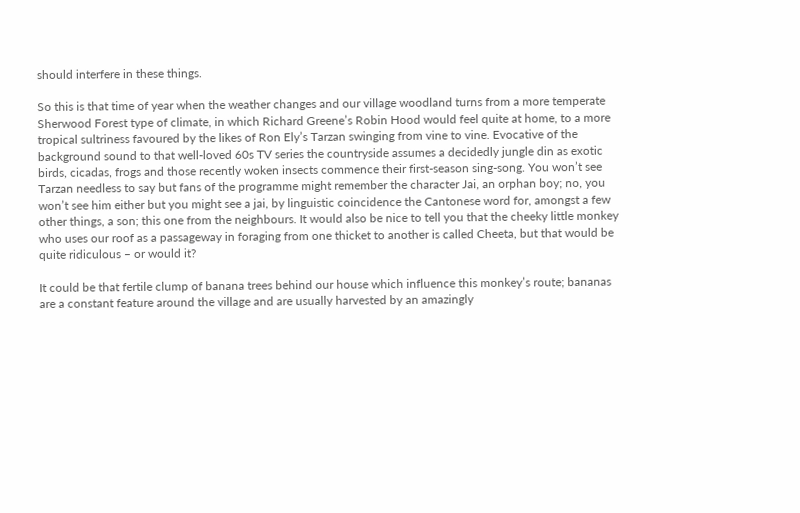should interfere in these things.

So this is that time of year when the weather changes and our village woodland turns from a more temperate Sherwood Forest type of climate, in which Richard Greene’s Robin Hood would feel quite at home, to a more tropical sultriness favoured by the likes of Ron Ely’s Tarzan swinging from vine to vine. Evocative of the background sound to that well-loved 60s TV series the countryside assumes a decidedly jungle din as exotic birds, cicadas, frogs and those recently woken insects commence their first-season sing-song. You won’t see Tarzan needless to say but fans of the programme might remember the character Jai, an orphan boy; no, you won’t see him either but you might see a jai, by linguistic coincidence the Cantonese word for, amongst a few other things, a son; this one from the neighbours. It would also be nice to tell you that the cheeky little monkey who uses our roof as a passageway in foraging from one thicket to another is called Cheeta, but that would be quite ridiculous – or would it?

It could be that fertile clump of banana trees behind our house which influence this monkey’s route; bananas are a constant feature around the village and are usually harvested by an amazingly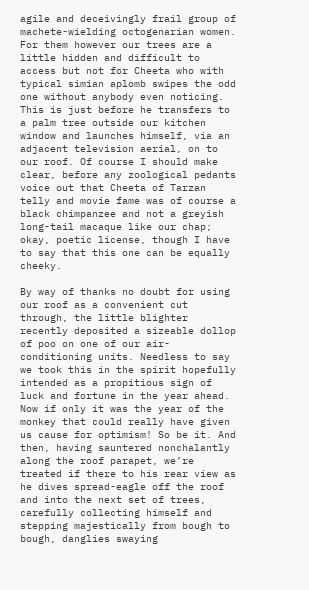agile and deceivingly frail group of machete-wielding octogenarian women. For them however our trees are a little hidden and difficult to access but not for Cheeta who with typical simian aplomb swipes the odd one without anybody even noticing. This is just before he transfers to a palm tree outside our kitchen window and launches himself, via an adjacent television aerial, on to our roof. Of course I should make clear, before any zoological pedants voice out that Cheeta of Tarzan telly and movie fame was of course a black chimpanzee and not a greyish long-tail macaque like our chap; okay, poetic license, though I have to say that this one can be equally cheeky.

By way of thanks no doubt for using our roof as a convenient cut through, the little blighter recently deposited a sizeable dollop of poo on one of our air-conditioning units. Needless to say we took this in the spirit hopefully intended as a propitious sign of luck and fortune in the year ahead. Now if only it was the year of the monkey that could really have given us cause for optimism! So be it. And then, having sauntered nonchalantly along the roof parapet, we’re treated if there to his rear view as he dives spread-eagle off the roof and into the next set of trees, carefully collecting himself and stepping majestically from bough to bough, danglies swaying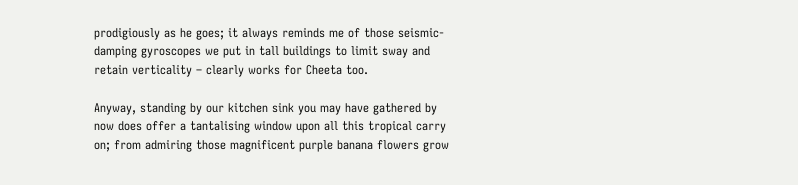prodigiously as he goes; it always reminds me of those seismic-damping gyroscopes we put in tall buildings to limit sway and retain verticality – clearly works for Cheeta too.

Anyway, standing by our kitchen sink you may have gathered by now does offer a tantalising window upon all this tropical carry on; from admiring those magnificent purple banana flowers grow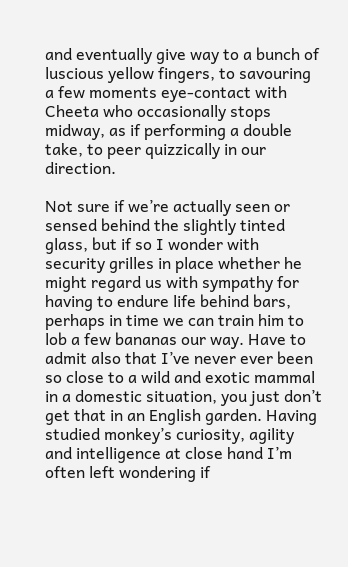and eventually give way to a bunch of luscious yellow fingers, to savouring a few moments eye-contact with Cheeta who occasionally stops midway, as if performing a double take, to peer quizzically in our direction.

Not sure if we’re actually seen or sensed behind the slightly tinted glass, but if so I wonder with security grilles in place whether he might regard us with sympathy for having to endure life behind bars, perhaps in time we can train him to lob a few bananas our way. Have to admit also that I’ve never ever been so close to a wild and exotic mammal in a domestic situation, you just don’t get that in an English garden. Having studied monkey’s curiosity, agility and intelligence at close hand I’m often left wondering if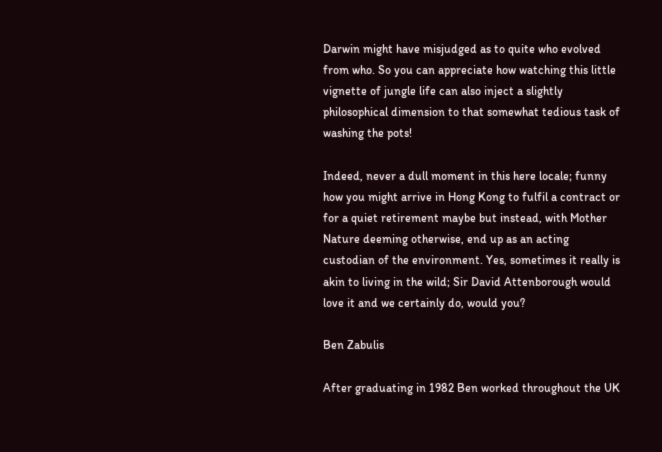Darwin might have misjudged as to quite who evolved from who. So you can appreciate how watching this little vignette of jungle life can also inject a slightly philosophical dimension to that somewhat tedious task of washing the pots!

Indeed, never a dull moment in this here locale; funny how you might arrive in Hong Kong to fulfil a contract or for a quiet retirement maybe but instead, with Mother Nature deeming otherwise, end up as an acting custodian of the environment. Yes, sometimes it really is akin to living in the wild; Sir David Attenborough would love it and we certainly do, would you?

Ben Zabulis

After graduating in 1982 Ben worked throughout the UK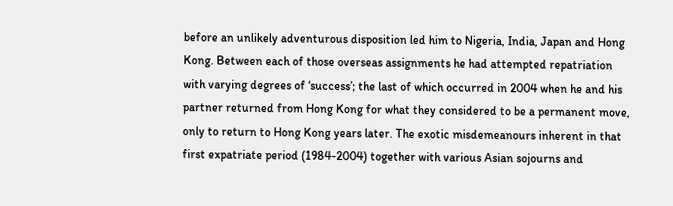before an unlikely adventurous disposition led him to Nigeria, India, Japan and Hong Kong. Between each of those overseas assignments he had attempted repatriation with varying degrees of ‘success’; the last of which occurred in 2004 when he and his partner returned from Hong Kong for what they considered to be a permanent move, only to return to Hong Kong years later. The exotic misdemeanours inherent in that first expatriate period (1984-2004) together with various Asian sojourns and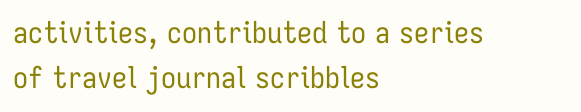activities, contributed to a series of travel journal scribbles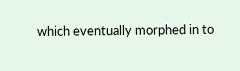which eventually morphed in to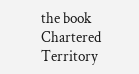the book Chartered Territory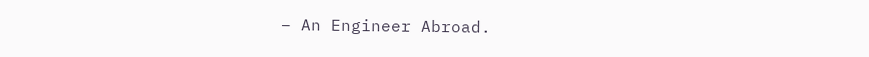– An Engineer Abroad.